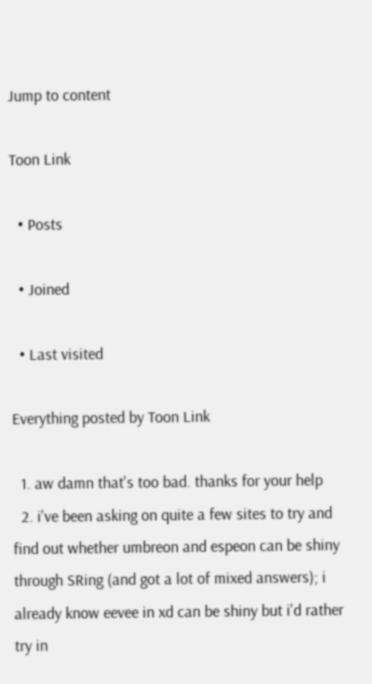Jump to content

Toon Link

  • Posts

  • Joined

  • Last visited

Everything posted by Toon Link

  1. aw damn that's too bad. thanks for your help
  2. i've been asking on quite a few sites to try and find out whether umbreon and espeon can be shiny through SRing (and got a lot of mixed answers); i already know eevee in xd can be shiny but i'd rather try in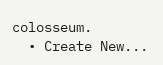colosseum.
  • Create New...